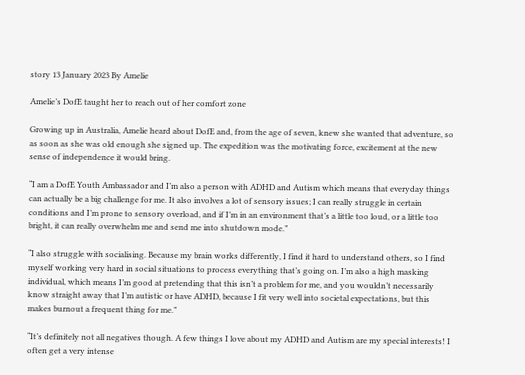story 13 January 2023 By Amelie

Amelie’s DofE taught her to reach out of her comfort zone

Growing up in Australia, Amelie heard about DofE and, from the age of seven, knew she wanted that adventure, so as soon as she was old enough she signed up. The expedition was the motivating force, excitement at the new sense of independence it would bring.

“I am a DofE Youth Ambassador and I’m also a person with ADHD and Autism which means that everyday things can actually be a big challenge for me. It also involves a lot of sensory issues; I can really struggle in certain conditions and I’m prone to sensory overload, and if I’m in an environment that’s a little too loud, or a little too bright, it can really overwhelm me and send me into shutdown mode.”

“I also struggle with socialising. Because my brain works differently, I find it hard to understand others, so I find myself working very hard in social situations to process everything that’s going on. I’m also a high masking individual, which means I’m good at pretending that this isn’t a problem for me, and you wouldn’t necessarily know straight away that I’m autistic or have ADHD, because I fit very well into societal expectations, but this makes burnout a frequent thing for me.”

“It’s definitely not all negatives though. A few things I love about my ADHD and Autism are my special interests! I often get a very intense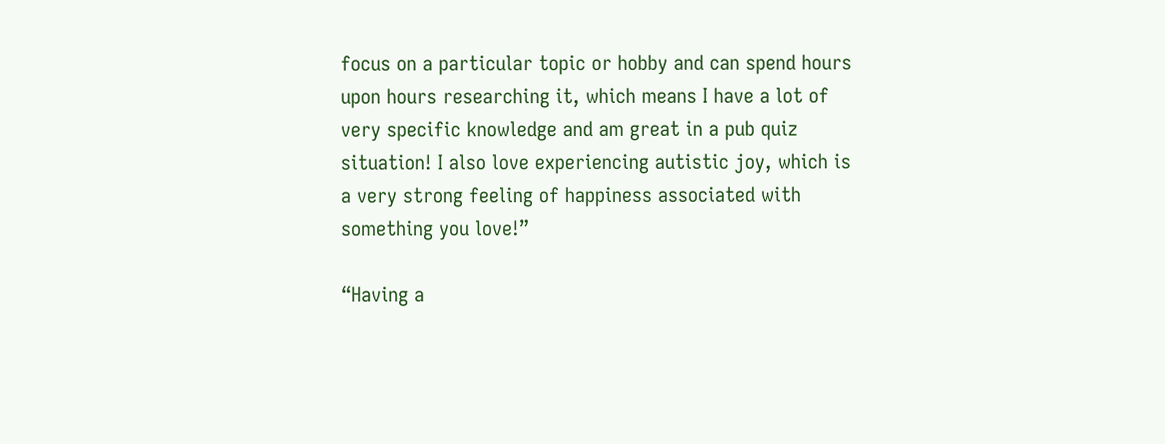focus on a particular topic or hobby and can spend hours upon hours researching it, which means I have a lot of very specific knowledge and am great in a pub quiz situation! I also love experiencing autistic joy, which is a very strong feeling of happiness associated with something you love!”

“Having a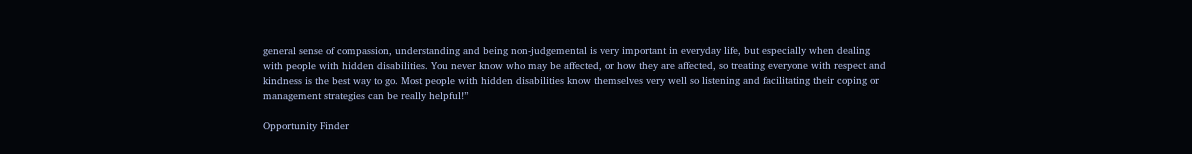general sense of compassion, understanding and being non-judgemental is very important in everyday life, but especially when dealing with people with hidden disabilities. You never know who may be affected, or how they are affected, so treating everyone with respect and kindness is the best way to go. Most people with hidden disabilities know themselves very well so listening and facilitating their coping or management strategies can be really helpful!”

Opportunity Finder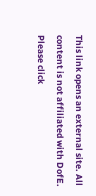This link opens an external site. All content is not affiliated with DofE. Please click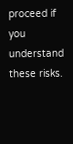proceed if you understand these risks.